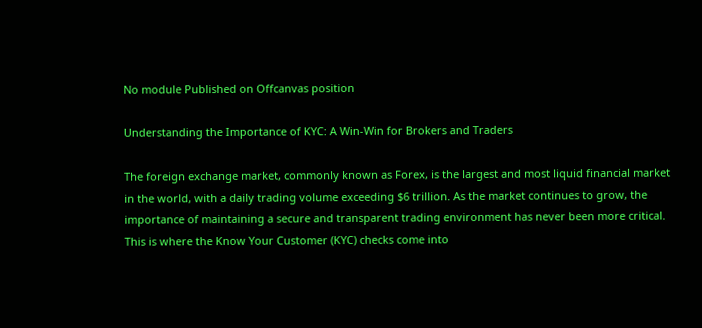No module Published on Offcanvas position

Understanding the Importance of KYC: A Win-Win for Brokers and Traders

The foreign exchange market, commonly known as Forex, is the largest and most liquid financial market in the world, with a daily trading volume exceeding $6 trillion. As the market continues to grow, the importance of maintaining a secure and transparent trading environment has never been more critical. This is where the Know Your Customer (KYC) checks come into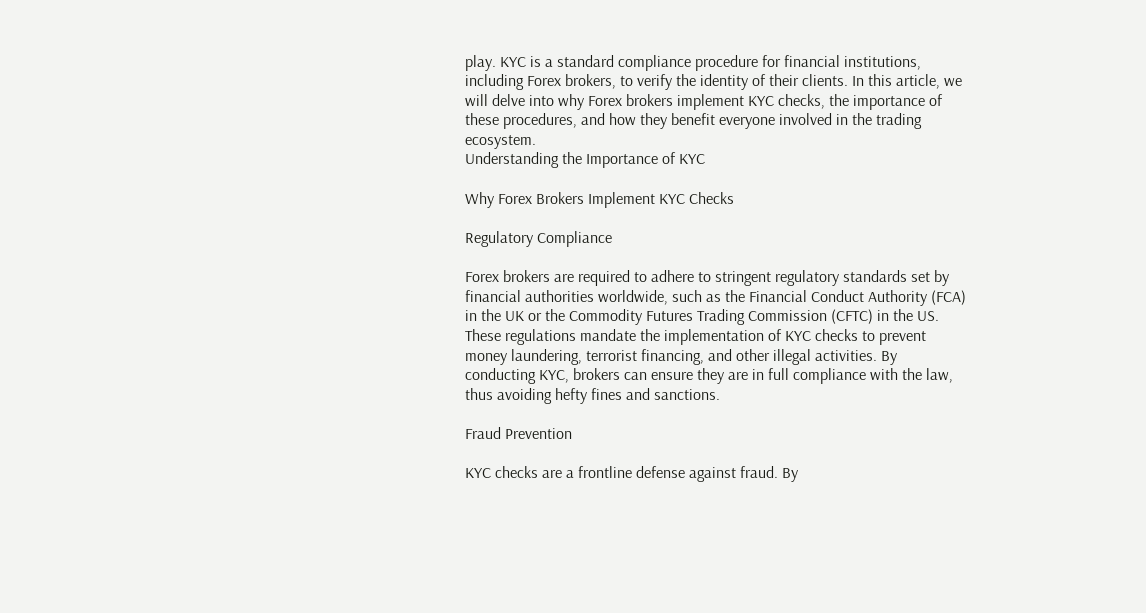play. KYC is a standard compliance procedure for financial institutions, including Forex brokers, to verify the identity of their clients. In this article, we will delve into why Forex brokers implement KYC checks, the importance of these procedures, and how they benefit everyone involved in the trading ecosystem.
Understanding the Importance of KYC

Why Forex Brokers Implement KYC Checks

Regulatory Compliance

Forex brokers are required to adhere to stringent regulatory standards set by financial authorities worldwide, such as the Financial Conduct Authority (FCA) in the UK or the Commodity Futures Trading Commission (CFTC) in the US. These regulations mandate the implementation of KYC checks to prevent money laundering, terrorist financing, and other illegal activities. By conducting KYC, brokers can ensure they are in full compliance with the law, thus avoiding hefty fines and sanctions.

Fraud Prevention

KYC checks are a frontline defense against fraud. By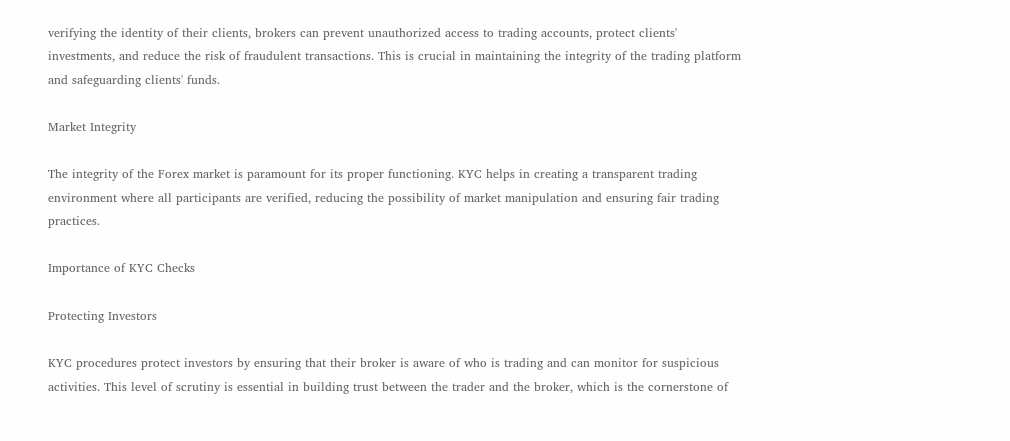verifying the identity of their clients, brokers can prevent unauthorized access to trading accounts, protect clients' investments, and reduce the risk of fraudulent transactions. This is crucial in maintaining the integrity of the trading platform and safeguarding clients' funds.

Market Integrity

The integrity of the Forex market is paramount for its proper functioning. KYC helps in creating a transparent trading environment where all participants are verified, reducing the possibility of market manipulation and ensuring fair trading practices.

Importance of KYC Checks

Protecting Investors

KYC procedures protect investors by ensuring that their broker is aware of who is trading and can monitor for suspicious activities. This level of scrutiny is essential in building trust between the trader and the broker, which is the cornerstone of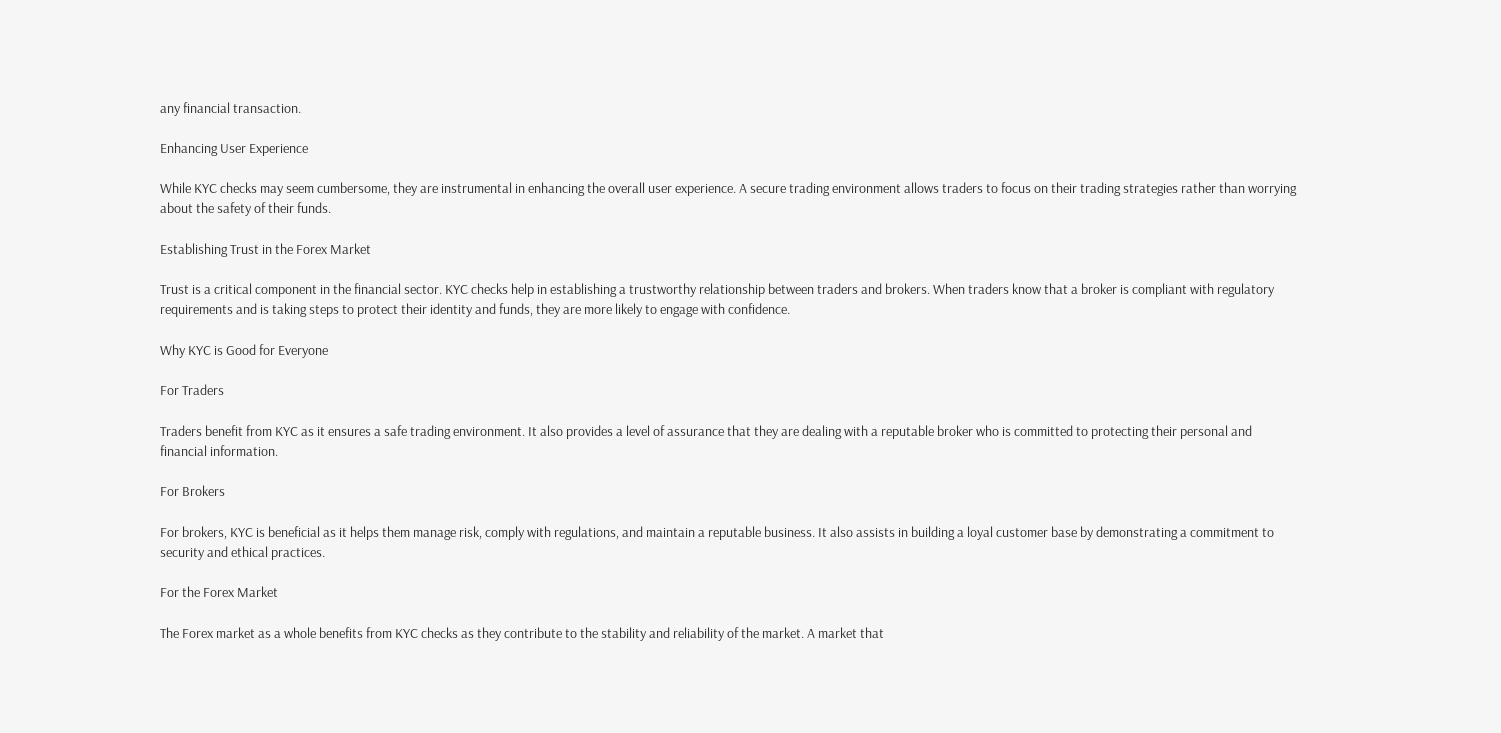any financial transaction.

Enhancing User Experience

While KYC checks may seem cumbersome, they are instrumental in enhancing the overall user experience. A secure trading environment allows traders to focus on their trading strategies rather than worrying about the safety of their funds.

Establishing Trust in the Forex Market

Trust is a critical component in the financial sector. KYC checks help in establishing a trustworthy relationship between traders and brokers. When traders know that a broker is compliant with regulatory requirements and is taking steps to protect their identity and funds, they are more likely to engage with confidence.

Why KYC is Good for Everyone

For Traders

Traders benefit from KYC as it ensures a safe trading environment. It also provides a level of assurance that they are dealing with a reputable broker who is committed to protecting their personal and financial information.

For Brokers

For brokers, KYC is beneficial as it helps them manage risk, comply with regulations, and maintain a reputable business. It also assists in building a loyal customer base by demonstrating a commitment to security and ethical practices.

For the Forex Market

The Forex market as a whole benefits from KYC checks as they contribute to the stability and reliability of the market. A market that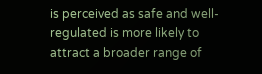is perceived as safe and well-regulated is more likely to attract a broader range of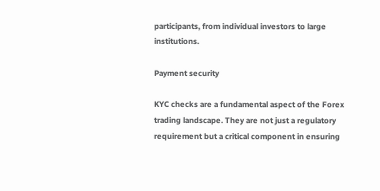participants, from individual investors to large institutions.

Payment security

KYC checks are a fundamental aspect of the Forex trading landscape. They are not just a regulatory requirement but a critical component in ensuring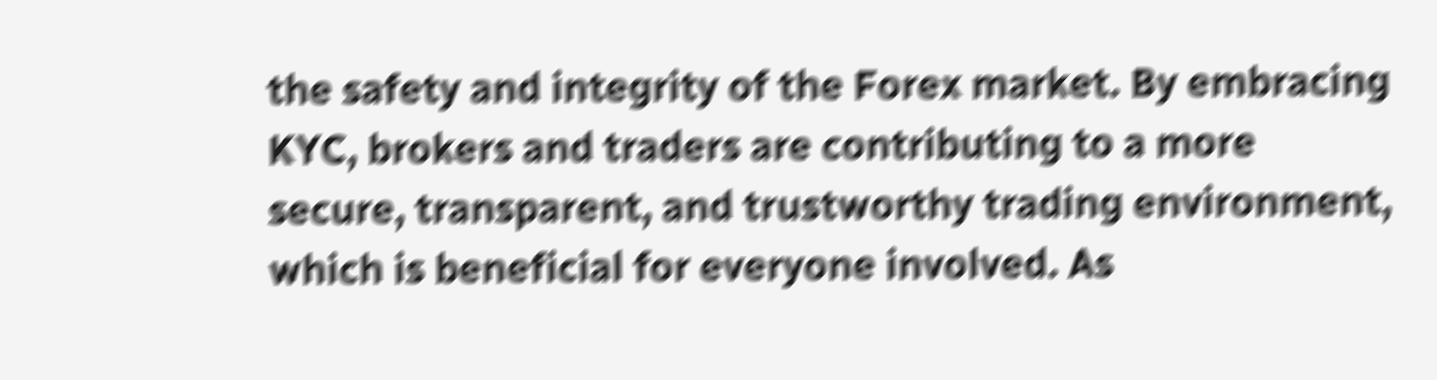the safety and integrity of the Forex market. By embracing KYC, brokers and traders are contributing to a more secure, transparent, and trustworthy trading environment, which is beneficial for everyone involved. As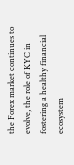the Forex market continues to evolve, the role of KYC in fostering a healthy financial ecosystem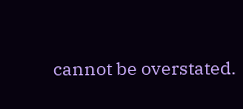cannot be overstated.